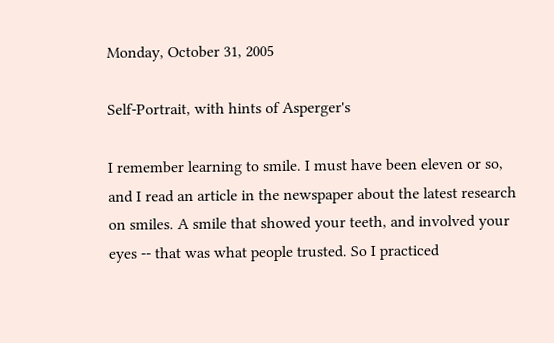Monday, October 31, 2005

Self-Portrait, with hints of Asperger's

I remember learning to smile. I must have been eleven or so, and I read an article in the newspaper about the latest research on smiles. A smile that showed your teeth, and involved your eyes -- that was what people trusted. So I practiced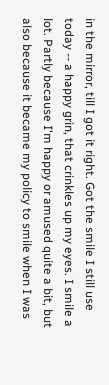in the mirror, till I got it right. Got the smile I still use today -- a happy grin, that crinkles up my eyes. I smile a lot. Partly because I'm happy or amused quite a bit, but also because it became my policy to smile when I was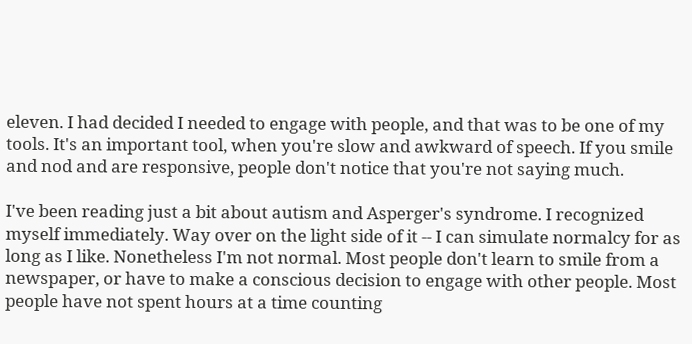eleven. I had decided I needed to engage with people, and that was to be one of my tools. It's an important tool, when you're slow and awkward of speech. If you smile and nod and are responsive, people don't notice that you're not saying much.

I've been reading just a bit about autism and Asperger's syndrome. I recognized myself immediately. Way over on the light side of it -- I can simulate normalcy for as long as I like. Nonetheless I'm not normal. Most people don't learn to smile from a newspaper, or have to make a conscious decision to engage with other people. Most people have not spent hours at a time counting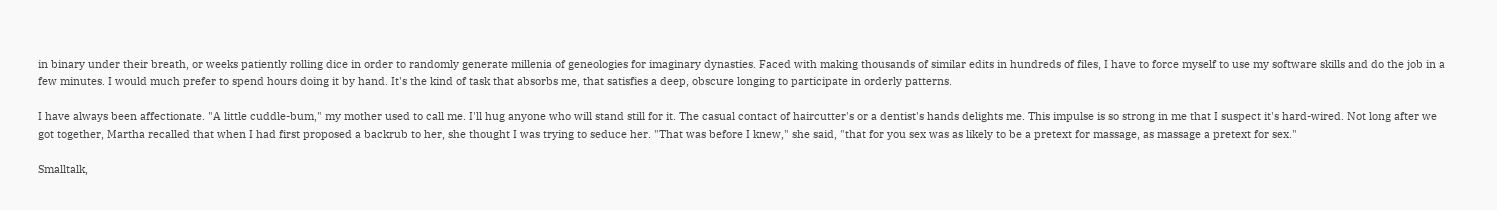in binary under their breath, or weeks patiently rolling dice in order to randomly generate millenia of geneologies for imaginary dynasties. Faced with making thousands of similar edits in hundreds of files, I have to force myself to use my software skills and do the job in a few minutes. I would much prefer to spend hours doing it by hand. It's the kind of task that absorbs me, that satisfies a deep, obscure longing to participate in orderly patterns.

I have always been affectionate. "A little cuddle-bum," my mother used to call me. I'll hug anyone who will stand still for it. The casual contact of haircutter's or a dentist's hands delights me. This impulse is so strong in me that I suspect it's hard-wired. Not long after we got together, Martha recalled that when I had first proposed a backrub to her, she thought I was trying to seduce her. "That was before I knew," she said, "that for you sex was as likely to be a pretext for massage, as massage a pretext for sex."

Smalltalk,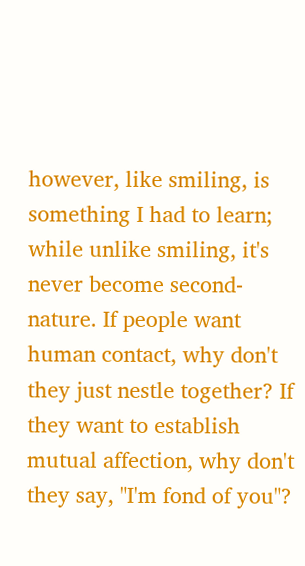however, like smiling, is something I had to learn; while unlike smiling, it's never become second-nature. If people want human contact, why don't they just nestle together? If they want to establish mutual affection, why don't they say, "I'm fond of you"?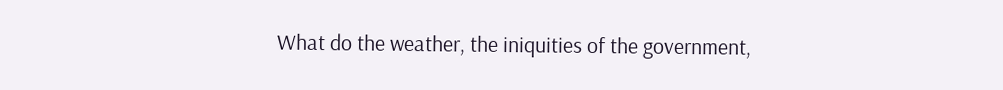What do the weather, the iniquities of the government,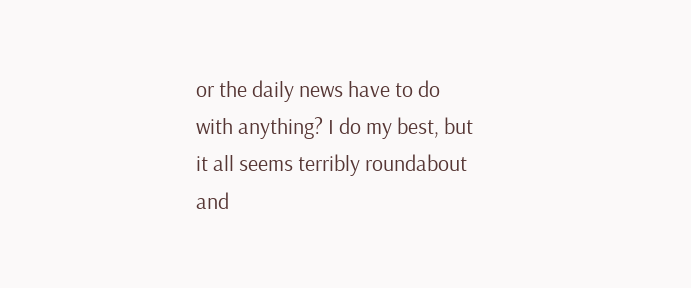or the daily news have to do with anything? I do my best, but it all seems terribly roundabout and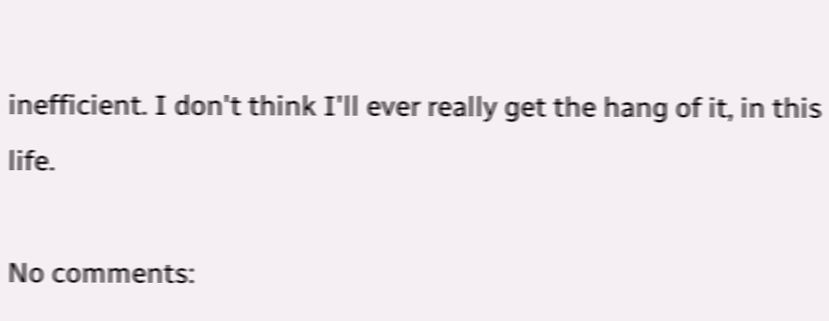inefficient. I don't think I'll ever really get the hang of it, in this life.

No comments: